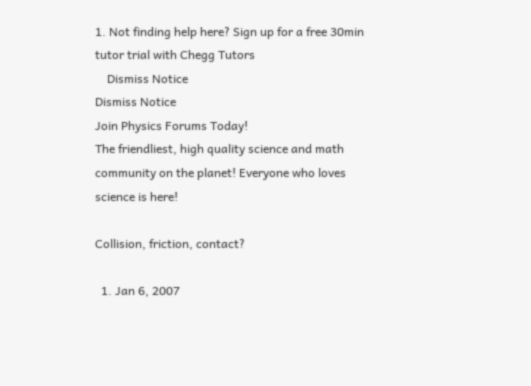1. Not finding help here? Sign up for a free 30min tutor trial with Chegg Tutors
    Dismiss Notice
Dismiss Notice
Join Physics Forums Today!
The friendliest, high quality science and math community on the planet! Everyone who loves science is here!

Collision, friction, contact?

  1. Jan 6, 2007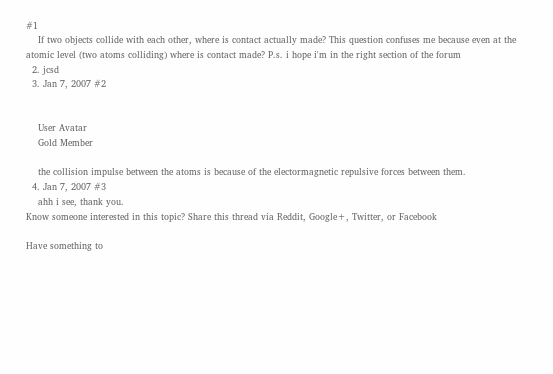#1
    If two objects collide with each other, where is contact actually made? This question confuses me because even at the atomic level (two atoms colliding) where is contact made? P.s. i hope i'm in the right section of the forum
  2. jcsd
  3. Jan 7, 2007 #2


    User Avatar
    Gold Member

    the collision impulse between the atoms is because of the electormagnetic repulsive forces between them.
  4. Jan 7, 2007 #3
    ahh i see, thank you.
Know someone interested in this topic? Share this thread via Reddit, Google+, Twitter, or Facebook

Have something to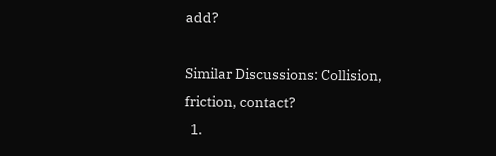add?

Similar Discussions: Collision, friction, contact?
  1.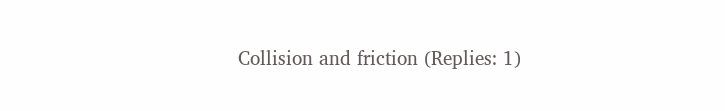Collision and friction (Replies: 1)